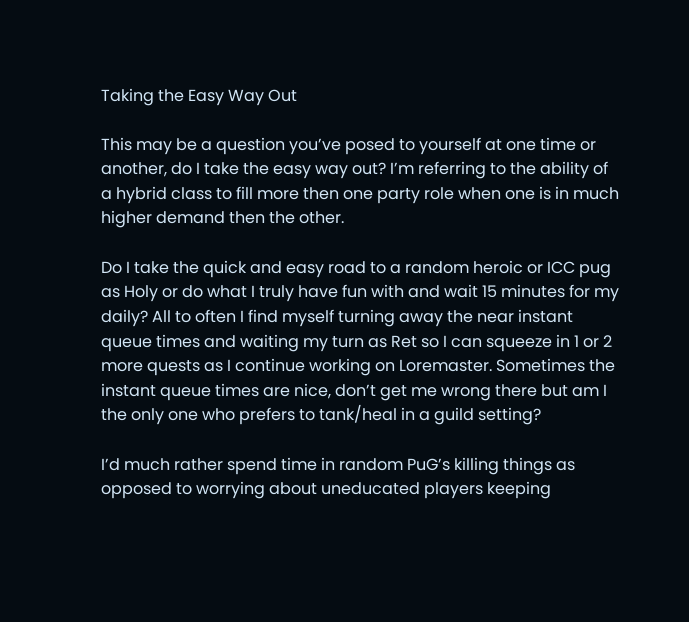Taking the Easy Way Out

This may be a question you’ve posed to yourself at one time or another, do I take the easy way out? I’m referring to the ability of a hybrid class to fill more then one party role when one is in much higher demand then the other.

Do I take the quick and easy road to a random heroic or ICC pug as Holy or do what I truly have fun with and wait 15 minutes for my daily? All to often I find myself turning away the near instant queue times and waiting my turn as Ret so I can squeeze in 1 or 2 more quests as I continue working on Loremaster. Sometimes the instant queue times are nice, don’t get me wrong there but am I the only one who prefers to tank/heal in a guild setting?

I’d much rather spend time in random PuG’s killing things as opposed to worrying about uneducated players keeping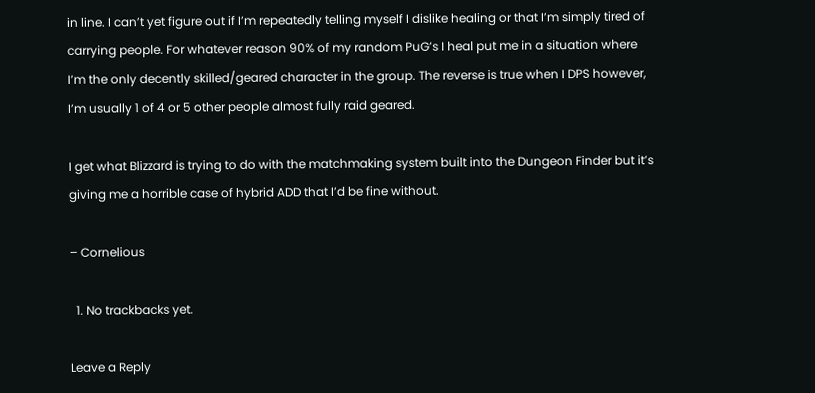in line. I can’t yet figure out if I’m repeatedly telling myself I dislike healing or that I’m simply tired of carrying people. For whatever reason 90% of my random PuG’s I heal put me in a situation where I’m the only decently skilled/geared character in the group. The reverse is true when I DPS however, I’m usually 1 of 4 or 5 other people almost fully raid geared.

I get what Blizzard is trying to do with the matchmaking system built into the Dungeon Finder but it’s giving me a horrible case of hybrid ADD that I’d be fine without.

– Cornelious

  1. No trackbacks yet.

Leave a Reply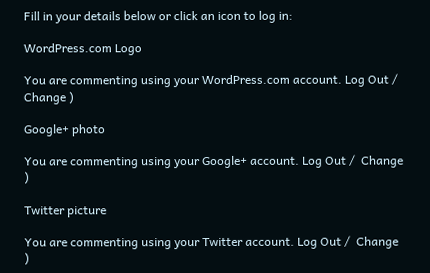Fill in your details below or click an icon to log in:

WordPress.com Logo

You are commenting using your WordPress.com account. Log Out /  Change )

Google+ photo

You are commenting using your Google+ account. Log Out /  Change )

Twitter picture

You are commenting using your Twitter account. Log Out /  Change )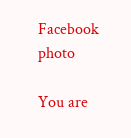Facebook photo

You are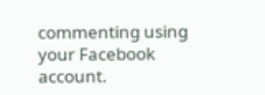commenting using your Facebook account.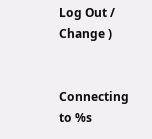Log Out /  Change )


Connecting to %s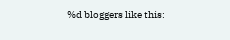%d bloggers like this: